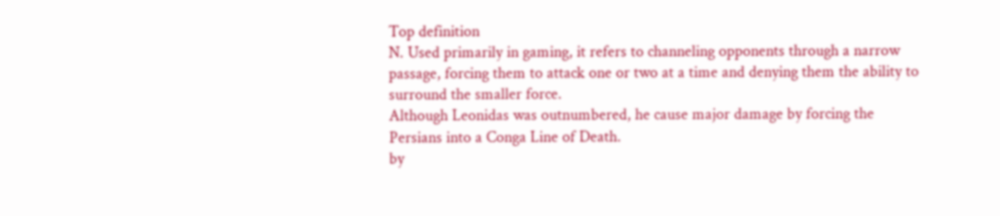Top definition
N. Used primarily in gaming, it refers to channeling opponents through a narrow passage, forcing them to attack one or two at a time and denying them the ability to surround the smaller force.
Although Leonidas was outnumbered, he cause major damage by forcing the Persians into a Conga Line of Death.
by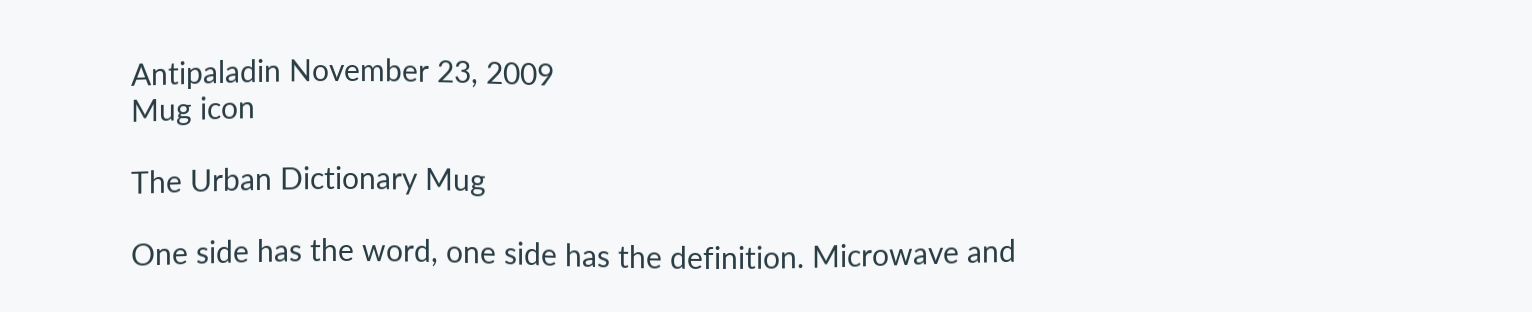Antipaladin November 23, 2009
Mug icon

The Urban Dictionary Mug

One side has the word, one side has the definition. Microwave and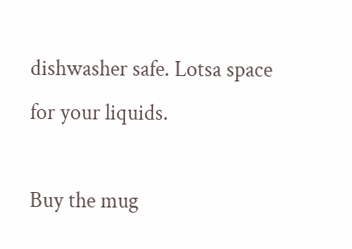dishwasher safe. Lotsa space for your liquids.

Buy the mug